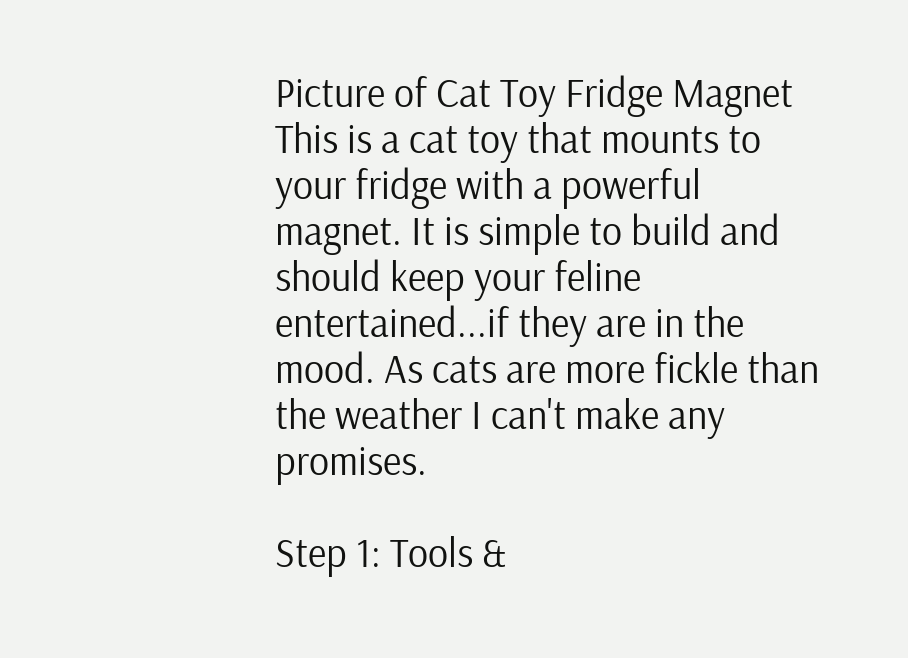Picture of Cat Toy Fridge Magnet
This is a cat toy that mounts to your fridge with a powerful magnet. It is simple to build and should keep your feline entertained...if they are in the mood. As cats are more fickle than the weather I can't make any promises.

Step 1: Tools &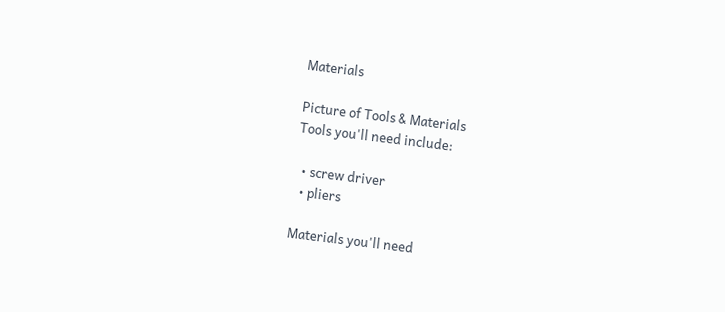Materials

Picture of Tools & Materials
Tools you'll need include:

  • screw driver
  • pliers

Materials you'll need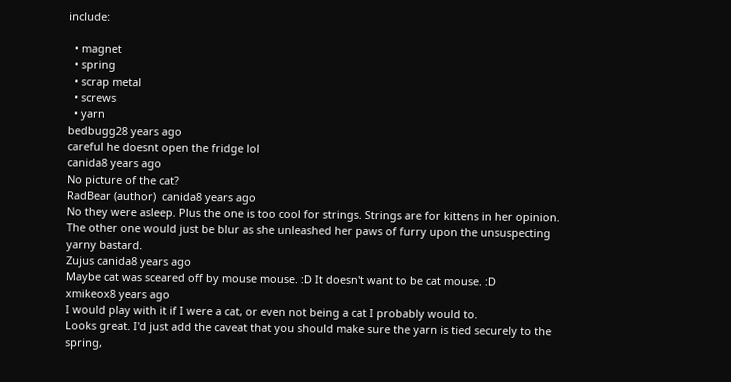include:

  • magnet
  • spring
  • scrap metal
  • screws
  • yarn
bedbugg28 years ago
careful he doesnt open the fridge lol
canida8 years ago
No picture of the cat?
RadBear (author)  canida8 years ago
No they were asleep. Plus the one is too cool for strings. Strings are for kittens in her opinion. The other one would just be blur as she unleashed her paws of furry upon the unsuspecting yarny bastard.
Zujus canida8 years ago
Maybe cat was sceared off by mouse mouse. :D It doesn't want to be cat mouse. :D
xmikeox8 years ago
I would play with it if I were a cat, or even not being a cat I probably would to.
Looks great. I'd just add the caveat that you should make sure the yarn is tied securely to the spring,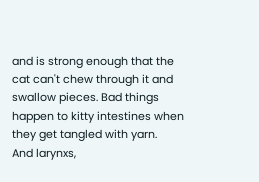and is strong enough that the cat can't chew through it and swallow pieces. Bad things happen to kitty intestines when they get tangled with yarn.
And larynxs,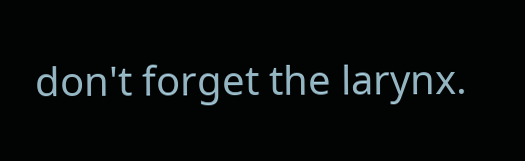don't forget the larynx.